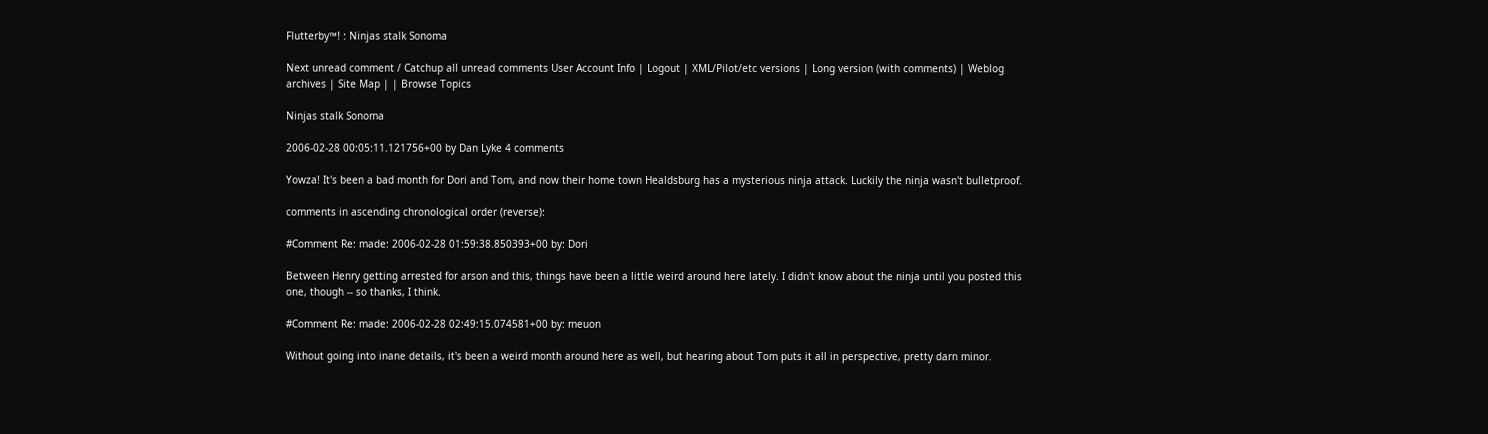Flutterby™! : Ninjas stalk Sonoma

Next unread comment / Catchup all unread comments User Account Info | Logout | XML/Pilot/etc versions | Long version (with comments) | Weblog archives | Site Map | | Browse Topics

Ninjas stalk Sonoma

2006-02-28 00:05:11.121756+00 by Dan Lyke 4 comments

Yowza! It's been a bad month for Dori and Tom, and now their home town Healdsburg has a mysterious ninja attack. Luckily the ninja wasn't bulletproof.

comments in ascending chronological order (reverse):

#Comment Re: made: 2006-02-28 01:59:38.850393+00 by: Dori

Between Henry getting arrested for arson and this, things have been a little weird around here lately. I didn't know about the ninja until you posted this one, though -- so thanks, I think.

#Comment Re: made: 2006-02-28 02:49:15.074581+00 by: meuon

Without going into inane details, it's been a weird month around here as well, but hearing about Tom puts it all in perspective, pretty darn minor.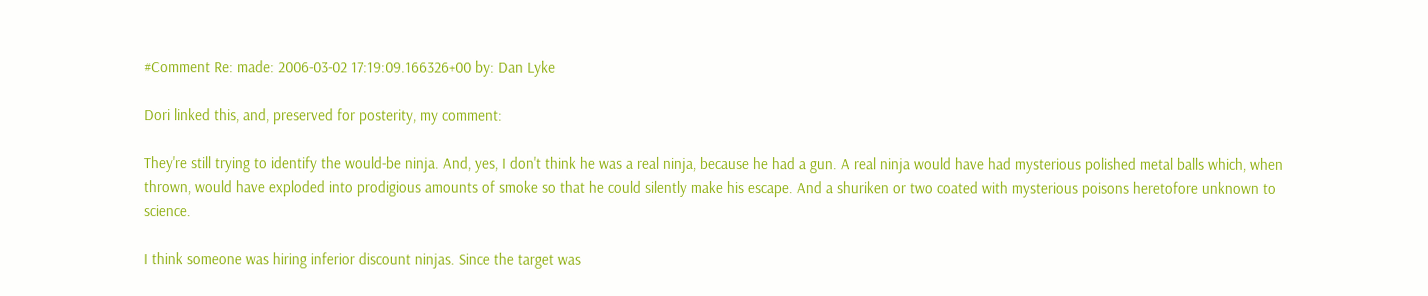#Comment Re: made: 2006-03-02 17:19:09.166326+00 by: Dan Lyke

Dori linked this, and, preserved for posterity, my comment:

They're still trying to identify the would-be ninja. And, yes, I don't think he was a real ninja, because he had a gun. A real ninja would have had mysterious polished metal balls which, when thrown, would have exploded into prodigious amounts of smoke so that he could silently make his escape. And a shuriken or two coated with mysterious poisons heretofore unknown to science.

I think someone was hiring inferior discount ninjas. Since the target was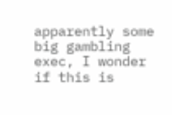apparently some big gambling exec, I wonder if this is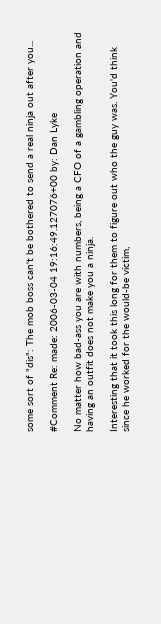some sort of "dis": The mob boss can't be bothered to send a real ninja out after you...

#Comment Re: made: 2006-03-04 19:16:49.127076+00 by: Dan Lyke

No matter how bad-ass you are with numbers, being a CFO of a gambling operation and having an outfit does not make you a ninja.

Interesting that it took this long for them to figure out who the guy was. You'd think since he worked for the would-be victim,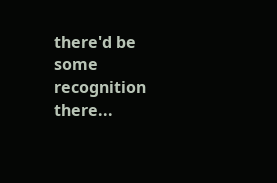there'd be some recognition there...